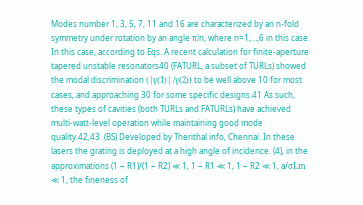Modes number 1, 3, 5, 7, 11 and 16 are characterized by an n-fold symmetry under rotation by an angle π/n, where n=1,…,6 in this case. In this case, according to Eqs. A recent calculation for finite-aperture tapered unstable resonators40 (FATURL, a subset of TURLs) showed the modal discrimination (|γ(1)| /γ(2)) to be well above 10 for most cases, and approaching 30 for some specific designs.41 As such, these types of cavities (both TURLs and FATURLs) have achieved multi-watt-level operation while maintaining good mode quality.42,43. (BS) Developed by Therithal info, Chennai. In these lasers the grating is deployed at a high angle of incidence. (4), in the approximations (1 − R1)/(1 − R2) ≪ 1, 1 − R1 ≪ 1, 1 − R2 ≪ 1, a/σLm ≪ 1, the fineness of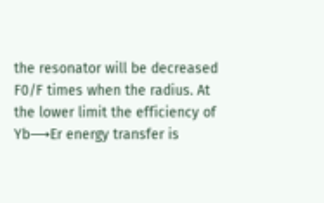the resonator will be decreased F0/F times when the radius. At the lower limit the efficiency of Yb⟶Er energy transfer is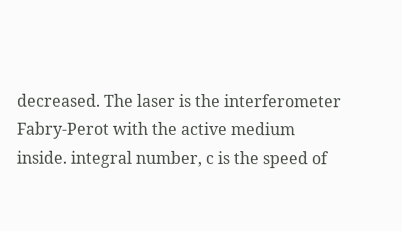decreased. The laser is the interferometer Fabry-Perot with the active medium inside. integral number, c is the speed of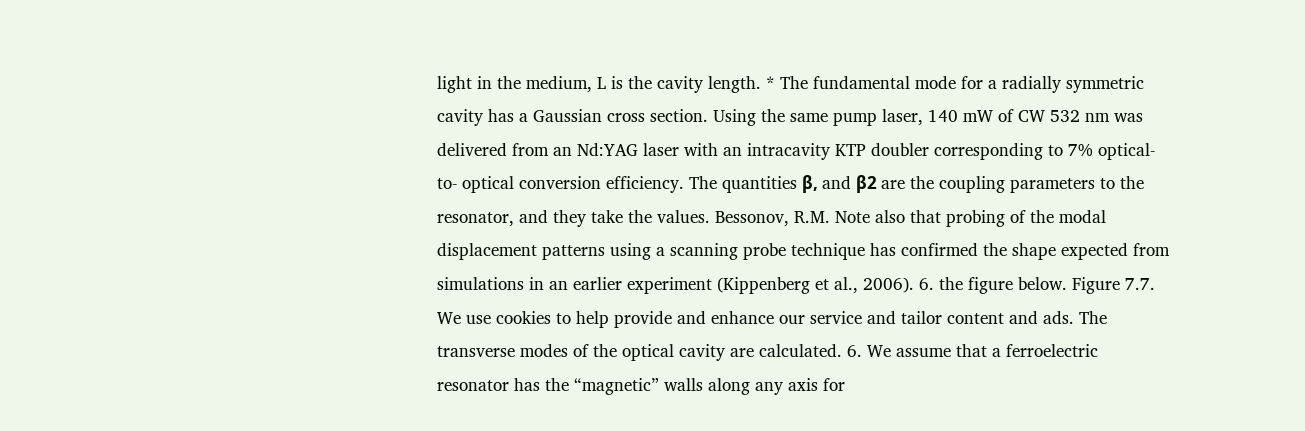light in the medium, L is the cavity length. * The fundamental mode for a radially symmetric cavity has a Gaussian cross section. Using the same pump laser, 140 mW of CW 532 nm was delivered from an Nd:YAG laser with an intracavity KTP doubler corresponding to 7% optical-to- optical conversion efficiency. The quantities β, and β2 are the coupling parameters to the resonator, and they take the values. Bessonov, R.M. Note also that probing of the modal displacement patterns using a scanning probe technique has confirmed the shape expected from simulations in an earlier experiment (Kippenberg et al., 2006). 6. the figure below. Figure 7.7. We use cookies to help provide and enhance our service and tailor content and ads. The transverse modes of the optical cavity are calculated. 6. We assume that a ferroelectric resonator has the “magnetic” walls along any axis for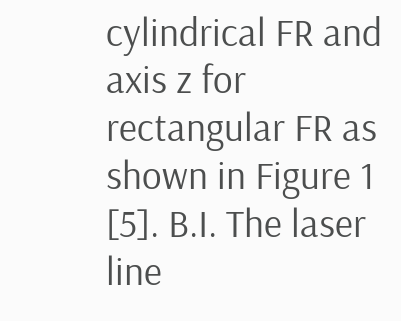cylindrical FR and axis z for rectangular FR as shown in Figure 1 [5]. B.I. The laser line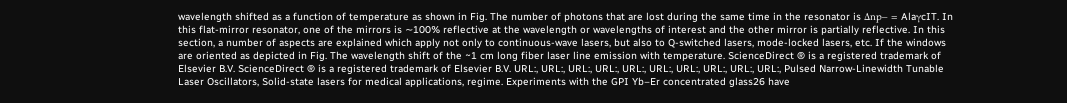wavelength shifted as a function of temperature as shown in Fig. The number of photons that are lost during the same time in the resonator is Δnp– = AlaγcIT. In this flat-mirror resonator, one of the mirrors is ∼100% reflective at the wavelength or wavelengths of interest and the other mirror is partially reflective. In this section, a number of aspects are explained which apply not only to continuous-wave lasers, but also to Q-switched lasers, mode-locked lasers, etc. If the windows are oriented as depicted in Fig. The wavelength shift of the ~1 cm long fiber laser line emission with temperature. ScienceDirect ® is a registered trademark of Elsevier B.V. ScienceDirect ® is a registered trademark of Elsevier B.V. URL:, URL:, URL:, URL:, URL:, URL:, URL:, URL:, URL:, URL:, Pulsed Narrow-Linewidth Tunable Laser Oscillators, Solid-state lasers for medical applications, regime. Experiments with the GPI Yb–Er concentrated glass26 have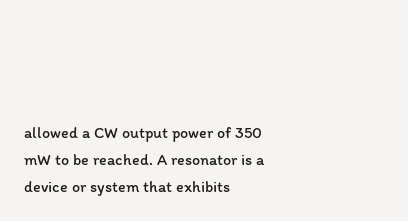allowed a CW output power of 350 mW to be reached. A resonator is a device or system that exhibits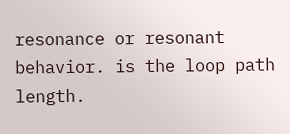resonance or resonant behavior. is the loop path length.